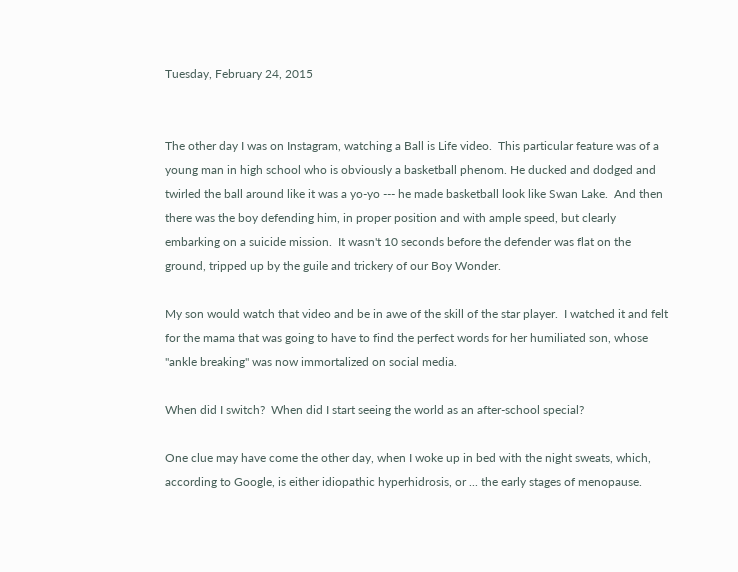Tuesday, February 24, 2015


The other day I was on Instagram, watching a Ball is Life video.  This particular feature was of a young man in high school who is obviously a basketball phenom. He ducked and dodged and twirled the ball around like it was a yo-yo --- he made basketball look like Swan Lake.  And then there was the boy defending him, in proper position and with ample speed, but clearly embarking on a suicide mission.  It wasn't 10 seconds before the defender was flat on the ground, tripped up by the guile and trickery of our Boy Wonder.

My son would watch that video and be in awe of the skill of the star player.  I watched it and felt for the mama that was going to have to find the perfect words for her humiliated son, whose "ankle breaking" was now immortalized on social media.

When did I switch?  When did I start seeing the world as an after-school special?

One clue may have come the other day, when I woke up in bed with the night sweats, which, according to Google, is either idiopathic hyperhidrosis, or ... the early stages of menopause.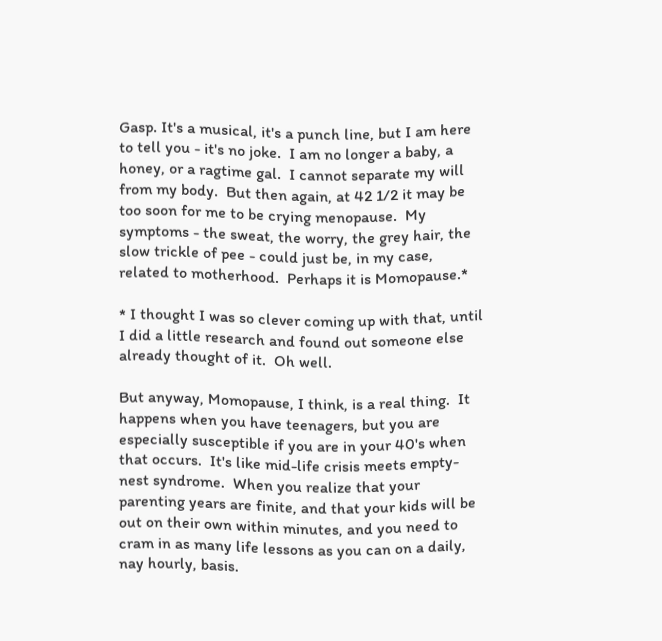Gasp. It's a musical, it's a punch line, but I am here to tell you - it's no joke.  I am no longer a baby, a honey, or a ragtime gal.  I cannot separate my will from my body.  But then again, at 42 1/2 it may be too soon for me to be crying menopause.  My symptoms - the sweat, the worry, the grey hair, the slow trickle of pee - could just be, in my case, related to motherhood.  Perhaps it is Momopause.*

* I thought I was so clever coming up with that, until I did a little research and found out someone else already thought of it.  Oh well.

But anyway, Momopause, I think, is a real thing.  It happens when you have teenagers, but you are especially susceptible if you are in your 40's when that occurs.  It's like mid-life crisis meets empty-nest syndrome.  When you realize that your parenting years are finite, and that your kids will be out on their own within minutes, and you need to cram in as many life lessons as you can on a daily, nay hourly, basis.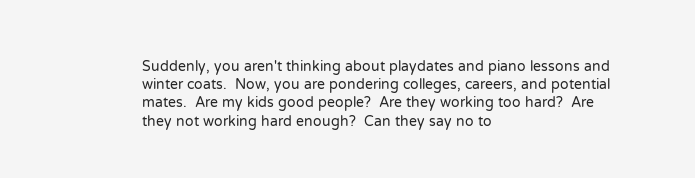Suddenly, you aren't thinking about playdates and piano lessons and winter coats.  Now, you are pondering colleges, careers, and potential mates.  Are my kids good people?  Are they working too hard?  Are they not working hard enough?  Can they say no to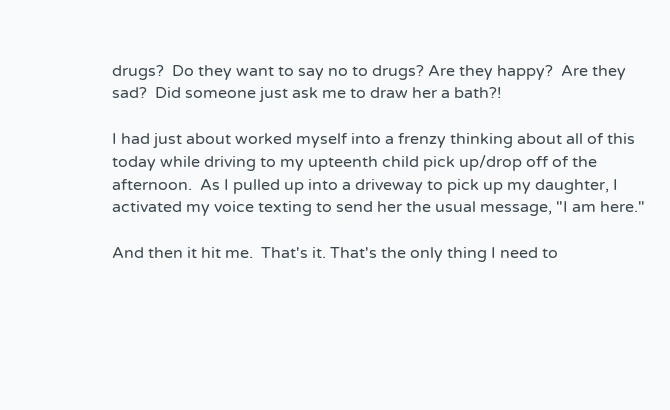drugs?  Do they want to say no to drugs? Are they happy?  Are they sad?  Did someone just ask me to draw her a bath?!

I had just about worked myself into a frenzy thinking about all of this today while driving to my upteenth child pick up/drop off of the afternoon.  As I pulled up into a driveway to pick up my daughter, I activated my voice texting to send her the usual message, "I am here."

And then it hit me.  That's it. That's the only thing I need to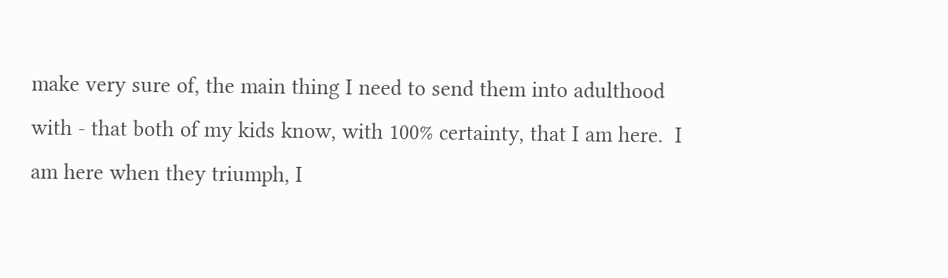make very sure of, the main thing I need to send them into adulthood with - that both of my kids know, with 100% certainty, that I am here.  I am here when they triumph, I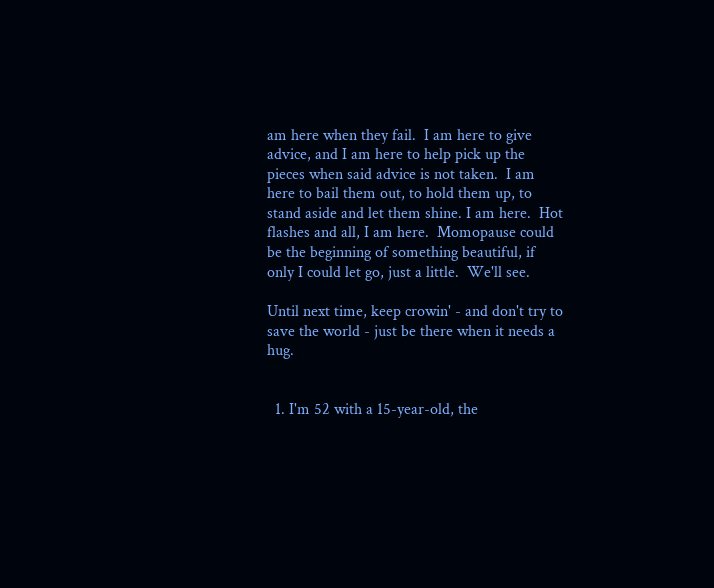am here when they fail.  I am here to give advice, and I am here to help pick up the pieces when said advice is not taken.  I am here to bail them out, to hold them up, to stand aside and let them shine. I am here.  Hot flashes and all, I am here.  Momopause could be the beginning of something beautiful, if only I could let go, just a little.  We'll see.

Until next time, keep crowin' - and don't try to save the world - just be there when it needs a hug.


  1. I'm 52 with a 15-year-old, the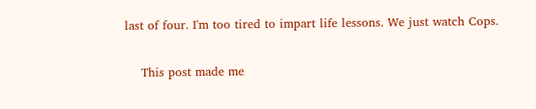last of four. I'm too tired to impart life lessons. We just watch Cops.

    This post made me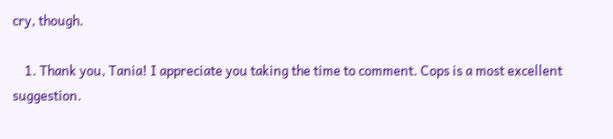cry, though.

    1. Thank you, Tania! I appreciate you taking the time to comment. Cops is a most excellent suggestion.